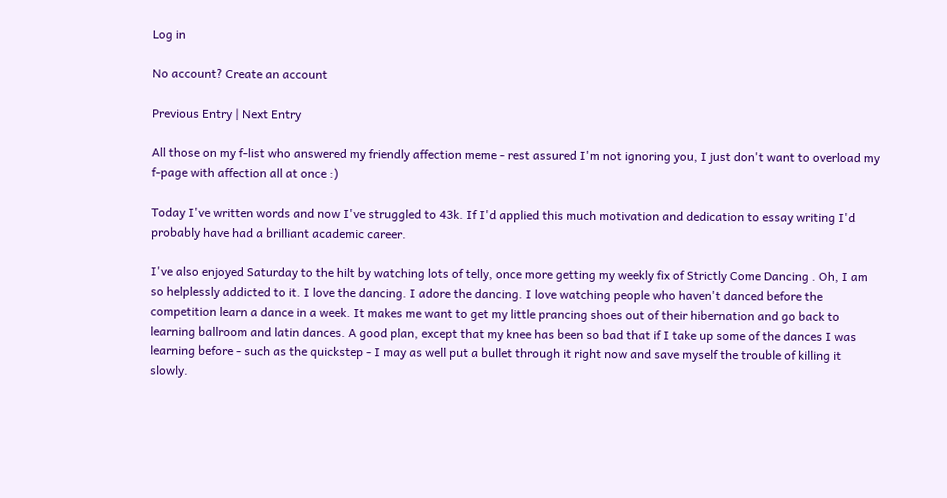Log in

No account? Create an account

Previous Entry | Next Entry

All those on my f-list who answered my friendly affection meme - rest assured I'm not ignoring you, I just don't want to overload my f-page with affection all at once :)

Today I've written words and now I've struggled to 43k. If I'd applied this much motivation and dedication to essay writing I'd probably have had a brilliant academic career.

I've also enjoyed Saturday to the hilt by watching lots of telly, once more getting my weekly fix of Strictly Come Dancing . Oh, I am so helplessly addicted to it. I love the dancing. I adore the dancing. I love watching people who haven't danced before the competition learn a dance in a week. It makes me want to get my little prancing shoes out of their hibernation and go back to learning ballroom and latin dances. A good plan, except that my knee has been so bad that if I take up some of the dances I was learning before - such as the quickstep - I may as well put a bullet through it right now and save myself the trouble of killing it slowly.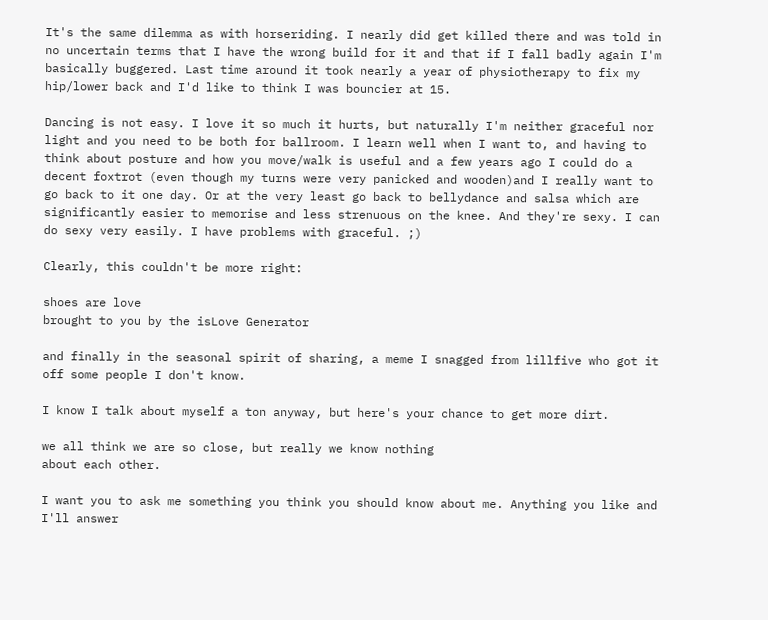It's the same dilemma as with horseriding. I nearly did get killed there and was told in no uncertain terms that I have the wrong build for it and that if I fall badly again I'm basically buggered. Last time around it took nearly a year of physiotherapy to fix my hip/lower back and I'd like to think I was bouncier at 15.

Dancing is not easy. I love it so much it hurts, but naturally I'm neither graceful nor light and you need to be both for ballroom. I learn well when I want to, and having to think about posture and how you move/walk is useful and a few years ago I could do a decent foxtrot (even though my turns were very panicked and wooden)and I really want to go back to it one day. Or at the very least go back to bellydance and salsa which are significantly easier to memorise and less strenuous on the knee. And they're sexy. I can do sexy very easily. I have problems with graceful. ;)

Clearly, this couldn't be more right:

shoes are love
brought to you by the isLove Generator

and finally in the seasonal spirit of sharing, a meme I snagged from lillfive who got it off some people I don't know.

I know I talk about myself a ton anyway, but here's your chance to get more dirt.

we all think we are so close, but really we know nothing
about each other.

I want you to ask me something you think you should know about me. Anything you like and I'll answer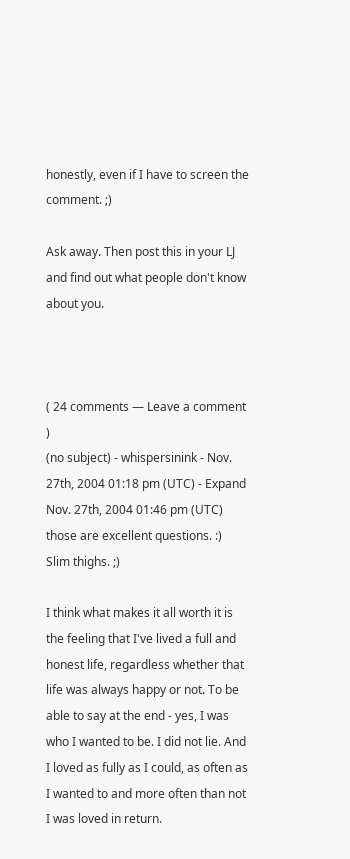honestly, even if I have to screen the comment. ;)

Ask away. Then post this in your LJ and find out what people don't know about you.



( 24 comments — Leave a comment )
(no subject) - whispersinink - Nov. 27th, 2004 01:18 pm (UTC) - Expand
Nov. 27th, 2004 01:46 pm (UTC)
those are excellent questions. :)
Slim thighs. ;)

I think what makes it all worth it is the feeling that I've lived a full and honest life, regardless whether that life was always happy or not. To be able to say at the end - yes, I was who I wanted to be. I did not lie. And I loved as fully as I could, as often as I wanted to and more often than not I was loved in return.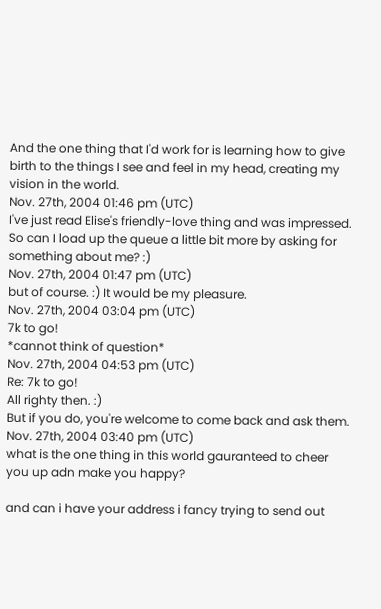And the one thing that I'd work for is learning how to give birth to the things I see and feel in my head, creating my vision in the world.
Nov. 27th, 2004 01:46 pm (UTC)
I've just read Elise's friendly-love thing and was impressed. So can I load up the queue a little bit more by asking for something about me? :)
Nov. 27th, 2004 01:47 pm (UTC)
but of course. :) It would be my pleasure.
Nov. 27th, 2004 03:04 pm (UTC)
7k to go!
*cannot think of question*
Nov. 27th, 2004 04:53 pm (UTC)
Re: 7k to go!
All righty then. :)
But if you do, you're welcome to come back and ask them.
Nov. 27th, 2004 03:40 pm (UTC)
what is the one thing in this world gauranteed to cheer you up adn make you happy?

and can i have your address i fancy trying to send out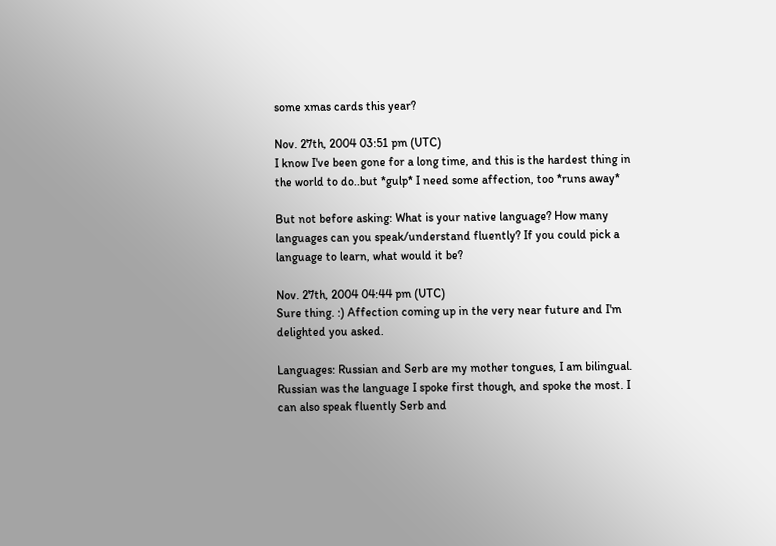some xmas cards this year?

Nov. 27th, 2004 03:51 pm (UTC)
I know I've been gone for a long time, and this is the hardest thing in the world to do..but *gulp* I need some affection, too *runs away*

But not before asking: What is your native language? How many languages can you speak/understand fluently? If you could pick a language to learn, what would it be?

Nov. 27th, 2004 04:44 pm (UTC)
Sure thing. :) Affection coming up in the very near future and I'm delighted you asked.

Languages: Russian and Serb are my mother tongues, I am bilingual. Russian was the language I spoke first though, and spoke the most. I can also speak fluently Serb and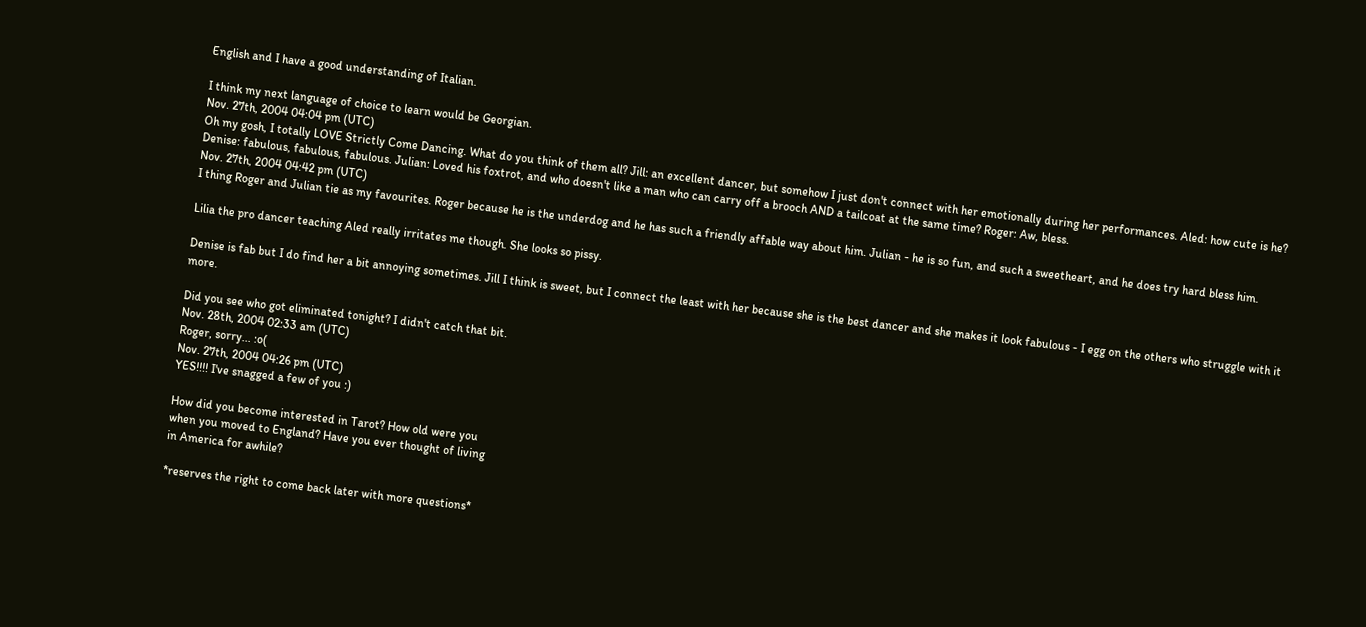English and I have a good understanding of Italian.

I think my next language of choice to learn would be Georgian.
Nov. 27th, 2004 04:04 pm (UTC)
Oh my gosh, I totally LOVE Strictly Come Dancing. What do you think of them all? Jill: an excellent dancer, but somehow I just don't connect with her emotionally during her performances. Aled: how cute is he? Denise: fabulous, fabulous, fabulous. Julian: Loved his foxtrot, and who doesn't like a man who can carry off a brooch AND a tailcoat at the same time? Roger: Aw, bless.
Nov. 27th, 2004 04:42 pm (UTC)
I thing Roger and Julian tie as my favourites. Roger because he is the underdog and he has such a friendly affable way about him. Julian - he is so fun, and such a sweetheart, and he does try hard bless him.

Lilia the pro dancer teaching Aled really irritates me though. She looks so pissy.

Denise is fab but I do find her a bit annoying sometimes. Jill I think is sweet, but I connect the least with her because she is the best dancer and she makes it look fabulous - I egg on the others who struggle with it more.

Did you see who got eliminated tonight? I didn't catch that bit.
Nov. 28th, 2004 02:33 am (UTC)
Roger, sorry... :o(
Nov. 27th, 2004 04:26 pm (UTC)
YES!!!! I've snagged a few of you :)

How did you become interested in Tarot? How old were you
when you moved to England? Have you ever thought of living
in America for awhile?

*reserves the right to come back later with more questions*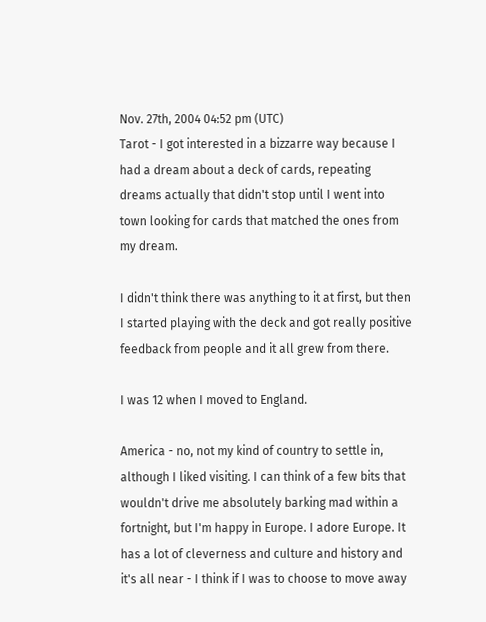Nov. 27th, 2004 04:52 pm (UTC)
Tarot - I got interested in a bizzarre way because I had a dream about a deck of cards, repeating dreams actually that didn't stop until I went into town looking for cards that matched the ones from my dream.

I didn't think there was anything to it at first, but then I started playing with the deck and got really positive feedback from people and it all grew from there.

I was 12 when I moved to England.

America - no, not my kind of country to settle in, although I liked visiting. I can think of a few bits that wouldn't drive me absolutely barking mad within a fortnight, but I'm happy in Europe. I adore Europe. It has a lot of cleverness and culture and history and it's all near - I think if I was to choose to move away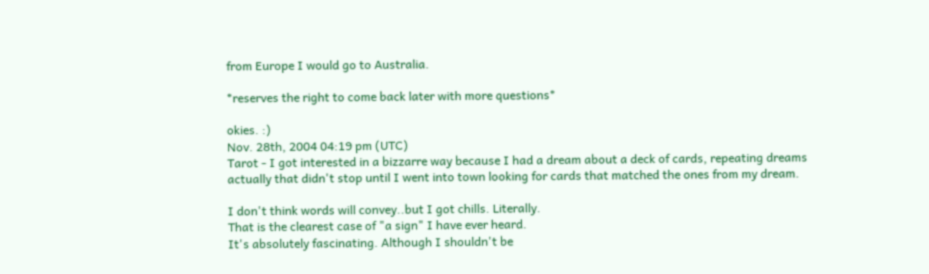from Europe I would go to Australia.

*reserves the right to come back later with more questions*

okies. :)
Nov. 28th, 2004 04:19 pm (UTC)
Tarot - I got interested in a bizzarre way because I had a dream about a deck of cards, repeating dreams actually that didn't stop until I went into town looking for cards that matched the ones from my dream.

I don't think words will convey..but I got chills. Literally.
That is the clearest case of "a sign" I have ever heard.
It's absolutely fascinating. Although I shouldn't be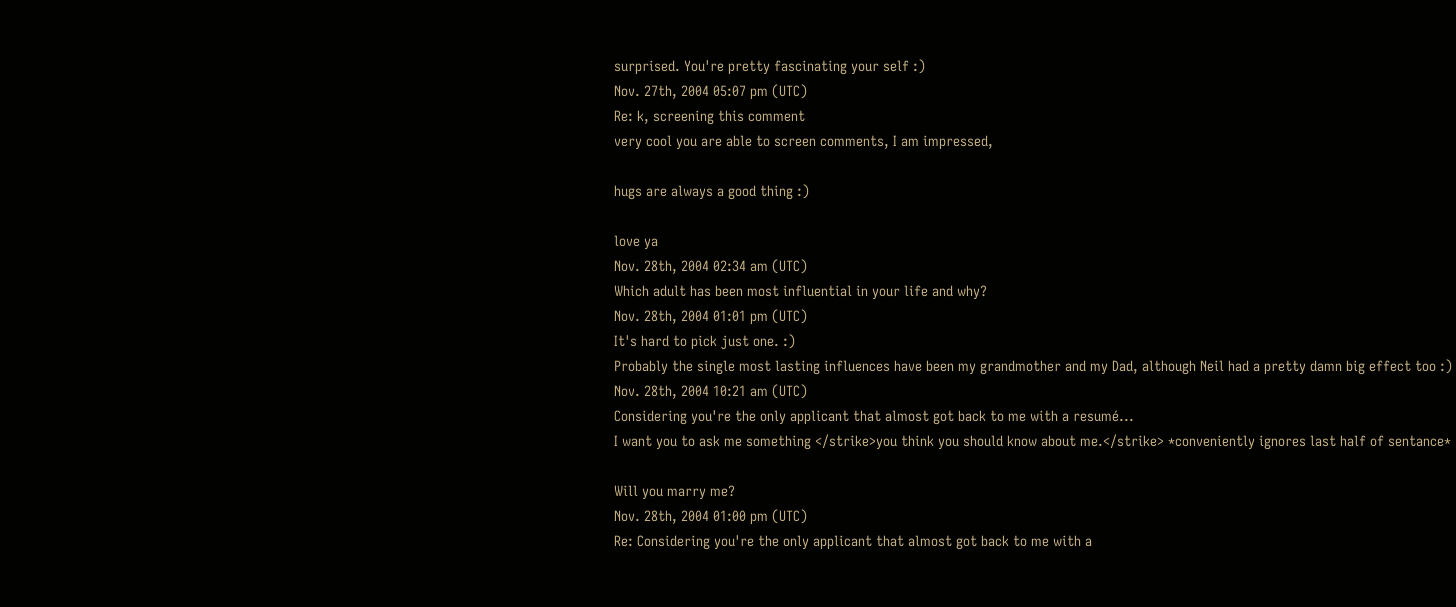surprised. You're pretty fascinating your self :)
Nov. 27th, 2004 05:07 pm (UTC)
Re: k, screening this comment
very cool you are able to screen comments, I am impressed,

hugs are always a good thing :)

love ya
Nov. 28th, 2004 02:34 am (UTC)
Which adult has been most influential in your life and why?
Nov. 28th, 2004 01:01 pm (UTC)
It's hard to pick just one. :)
Probably the single most lasting influences have been my grandmother and my Dad, although Neil had a pretty damn big effect too :)
Nov. 28th, 2004 10:21 am (UTC)
Considering you're the only applicant that almost got back to me with a resumé...
I want you to ask me something </strike>you think you should know about me.</strike> *conveniently ignores last half of sentance*

Will you marry me?
Nov. 28th, 2004 01:00 pm (UTC)
Re: Considering you're the only applicant that almost got back to me with a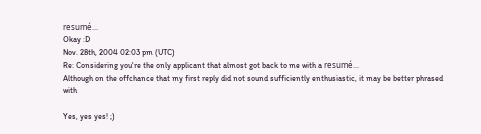resumé...
Okay :D
Nov. 28th, 2004 02:03 pm (UTC)
Re: Considering you're the only applicant that almost got back to me with a resumé...
Although on the offchance that my first reply did not sound sufficiently enthusiastic, it may be better phrased with

Yes, yes yes! ;)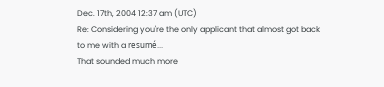Dec. 17th, 2004 12:37 am (UTC)
Re: Considering you're the only applicant that almost got back to me with a resumé...
That sounded much more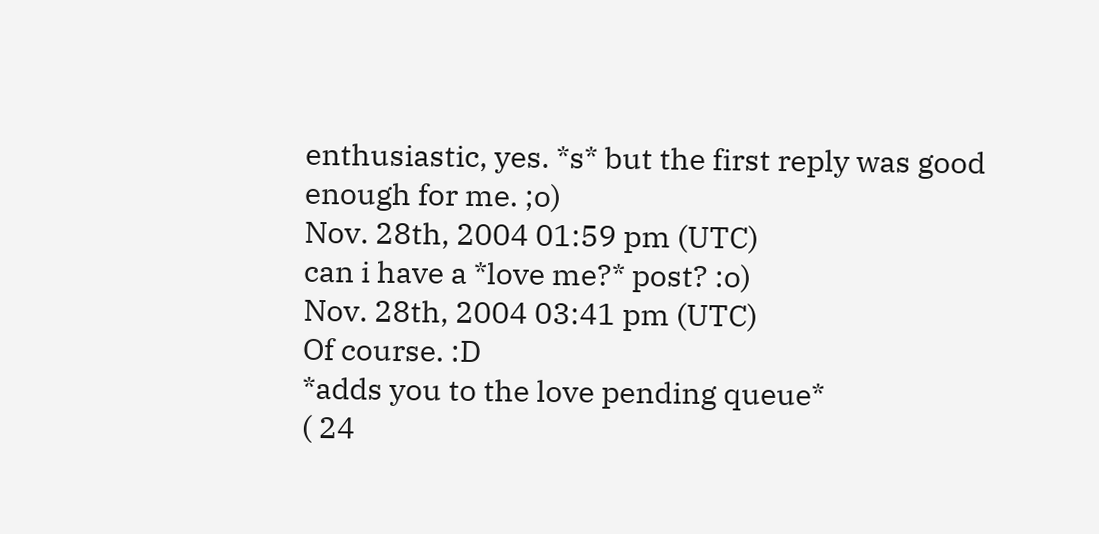enthusiastic, yes. *s* but the first reply was good enough for me. ;o)
Nov. 28th, 2004 01:59 pm (UTC)
can i have a *love me?* post? :o)
Nov. 28th, 2004 03:41 pm (UTC)
Of course. :D
*adds you to the love pending queue*
( 24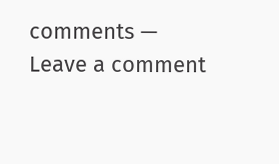comments — Leave a comment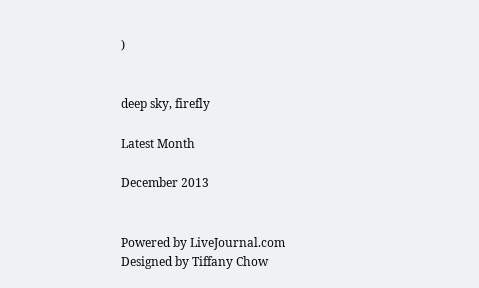)


deep sky, firefly

Latest Month

December 2013


Powered by LiveJournal.com
Designed by Tiffany Chow